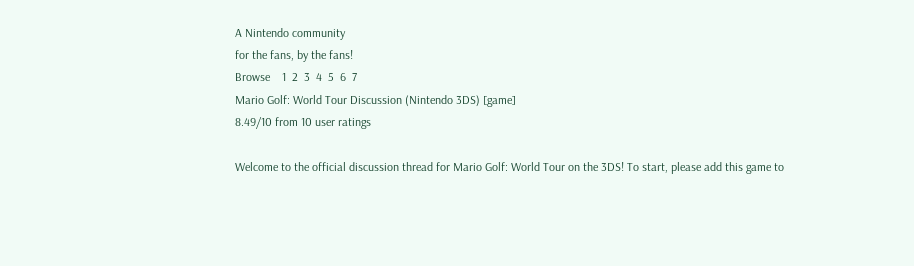A Nintendo community
for the fans, by the fans!
Browse    1  2  3  4  5  6  7
Mario Golf: World Tour Discussion (Nintendo 3DS) [game]
8.49/10 from 10 user ratings

Welcome to the official discussion thread for Mario Golf: World Tour on the 3DS! To start, please add this game to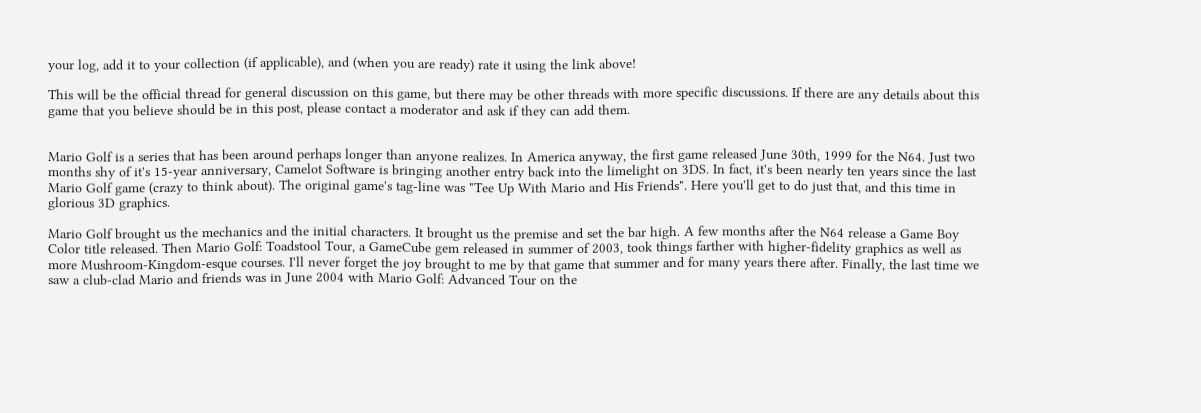your log, add it to your collection (if applicable), and (when you are ready) rate it using the link above!

This will be the official thread for general discussion on this game, but there may be other threads with more specific discussions. If there are any details about this game that you believe should be in this post, please contact a moderator and ask if they can add them.


Mario Golf is a series that has been around perhaps longer than anyone realizes. In America anyway, the first game released June 30th, 1999 for the N64. Just two months shy of it's 15-year anniversary, Camelot Software is bringing another entry back into the limelight on 3DS. In fact, it's been nearly ten years since the last Mario Golf game (crazy to think about). The original game's tag-line was "Tee Up With Mario and His Friends". Here you'll get to do just that, and this time in glorious 3D graphics.

Mario Golf brought us the mechanics and the initial characters. It brought us the premise and set the bar high. A few months after the N64 release a Game Boy Color title released. Then Mario Golf: Toadstool Tour, a GameCube gem released in summer of 2003, took things farther with higher-fidelity graphics as well as more Mushroom-Kingdom-esque courses. I'll never forget the joy brought to me by that game that summer and for many years there after. Finally, the last time we saw a club-clad Mario and friends was in June 2004 with Mario Golf: Advanced Tour on the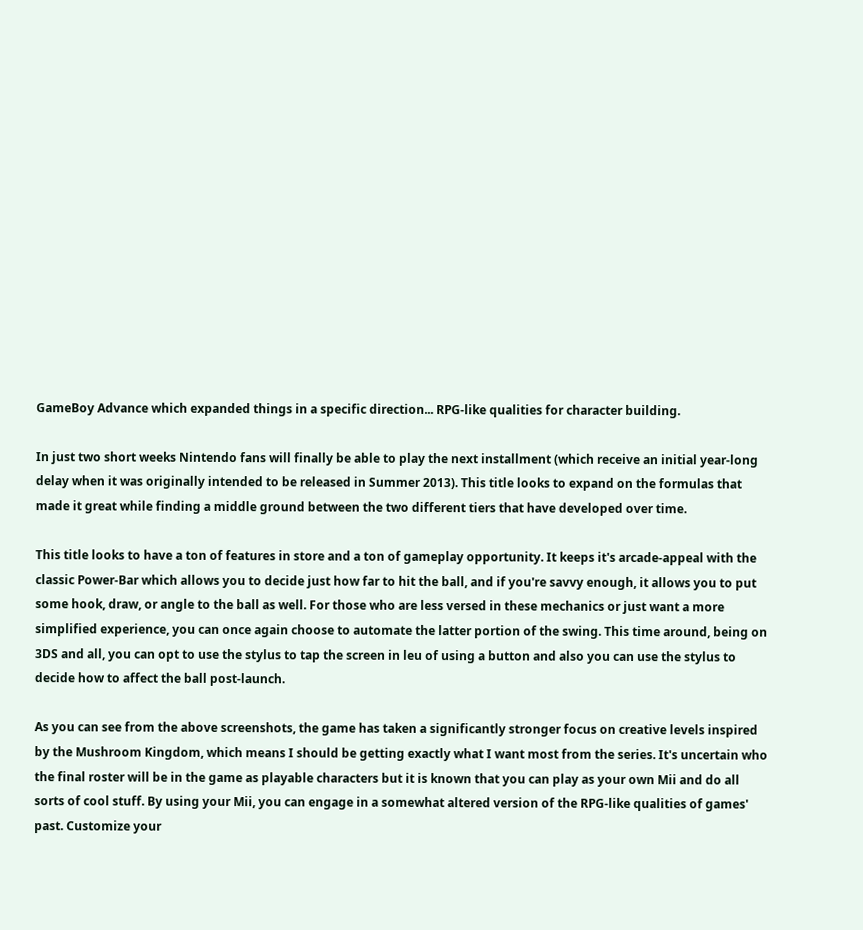GameBoy Advance which expanded things in a specific direction... RPG-like qualities for character building.

In just two short weeks Nintendo fans will finally be able to play the next installment (which receive an initial year-long delay when it was originally intended to be released in Summer 2013). This title looks to expand on the formulas that made it great while finding a middle ground between the two different tiers that have developed over time.

This title looks to have a ton of features in store and a ton of gameplay opportunity. It keeps it's arcade-appeal with the classic Power-Bar which allows you to decide just how far to hit the ball, and if you're savvy enough, it allows you to put some hook, draw, or angle to the ball as well. For those who are less versed in these mechanics or just want a more simplified experience, you can once again choose to automate the latter portion of the swing. This time around, being on 3DS and all, you can opt to use the stylus to tap the screen in leu of using a button and also you can use the stylus to decide how to affect the ball post-launch.

As you can see from the above screenshots, the game has taken a significantly stronger focus on creative levels inspired by the Mushroom Kingdom, which means I should be getting exactly what I want most from the series. It's uncertain who the final roster will be in the game as playable characters but it is known that you can play as your own Mii and do all sorts of cool stuff. By using your Mii, you can engage in a somewhat altered version of the RPG-like qualities of games' past. Customize your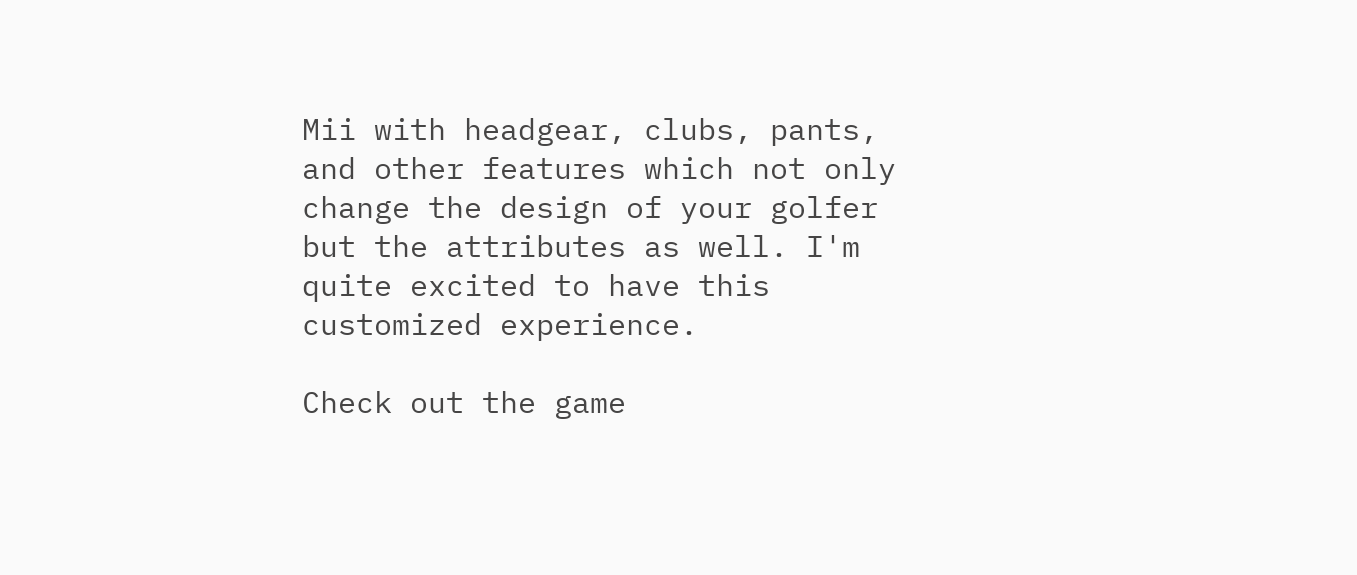Mii with headgear, clubs, pants, and other features which not only change the design of your golfer but the attributes as well. I'm quite excited to have this customized experience.

Check out the game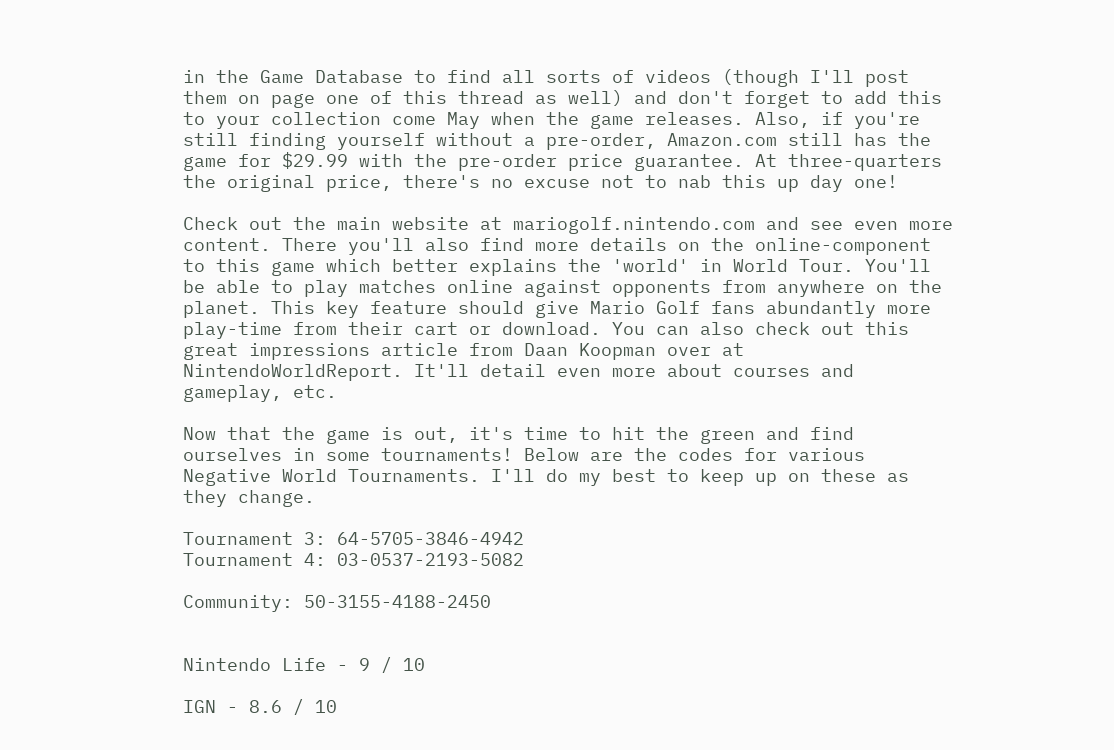in the Game Database to find all sorts of videos (though I'll post them on page one of this thread as well) and don't forget to add this to your collection come May when the game releases. Also, if you're still finding yourself without a pre-order, Amazon.com still has the game for $29.99 with the pre-order price guarantee. At three-quarters the original price, there's no excuse not to nab this up day one!

Check out the main website at mariogolf.nintendo.com and see even more content. There you'll also find more details on the online-component to this game which better explains the 'world' in World Tour. You'll be able to play matches online against opponents from anywhere on the planet. This key feature should give Mario Golf fans abundantly more play-time from their cart or download. You can also check out this great impressions article from Daan Koopman over at NintendoWorldReport. It'll detail even more about courses and gameplay, etc.

Now that the game is out, it's time to hit the green and find ourselves in some tournaments! Below are the codes for various Negative World Tournaments. I'll do my best to keep up on these as they change.

Tournament 3: 64-5705-3846-4942
Tournament 4: 03-0537-2193-5082

Community: 50-3155-4188-2450


Nintendo Life - 9 / 10

IGN - 8.6 / 10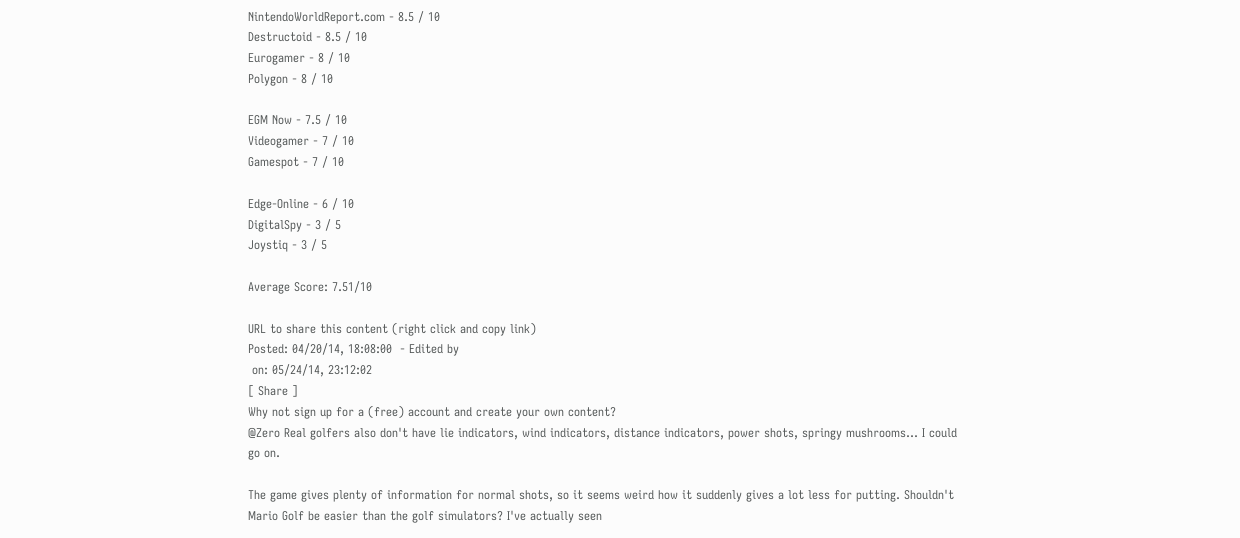NintendoWorldReport.com - 8.5 / 10
Destructoid - 8.5 / 10
Eurogamer - 8 / 10
Polygon - 8 / 10

EGM Now - 7.5 / 10
Videogamer - 7 / 10
Gamespot - 7 / 10

Edge-Online - 6 / 10
DigitalSpy - 3 / 5
Joystiq - 3 / 5

Average Score: 7.51/10

URL to share this content (right click and copy link)
Posted: 04/20/14, 18:08:00  - Edited by
 on: 05/24/14, 23:12:02
[ Share ]
Why not sign up for a (free) account and create your own content?
@Zero Real golfers also don't have lie indicators, wind indicators, distance indicators, power shots, springy mushrooms... I could go on.

The game gives plenty of information for normal shots, so it seems weird how it suddenly gives a lot less for putting. Shouldn't Mario Golf be easier than the golf simulators? I've actually seen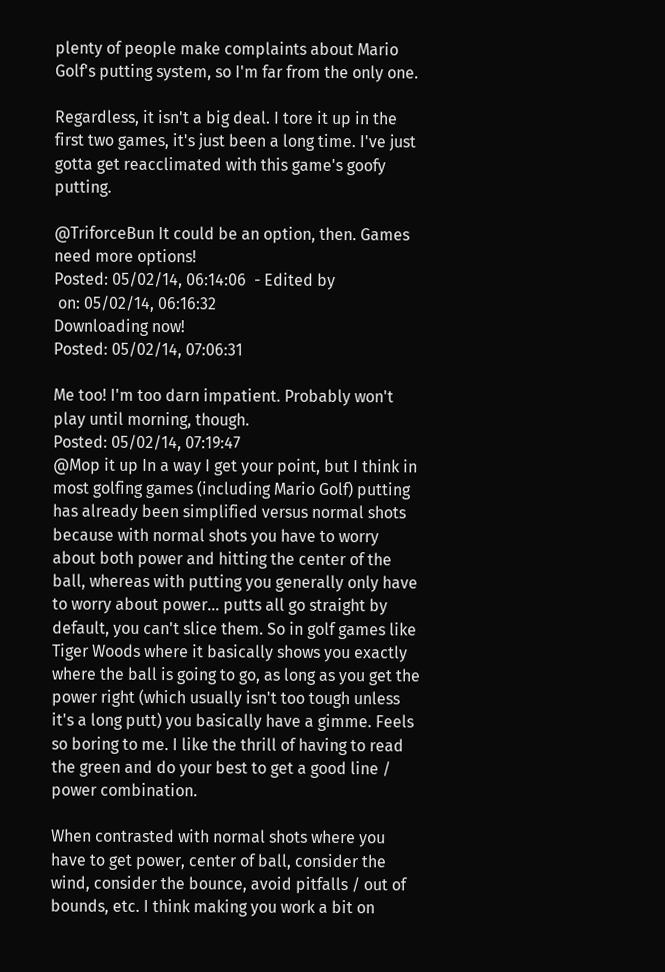plenty of people make complaints about Mario Golf's putting system, so I'm far from the only one.

Regardless, it isn't a big deal. I tore it up in the first two games, it's just been a long time. I've just gotta get reacclimated with this game's goofy putting.

@TriforceBun It could be an option, then. Games need more options!
Posted: 05/02/14, 06:14:06  - Edited by
 on: 05/02/14, 06:16:32
Downloading now!
Posted: 05/02/14, 07:06:31

Me too! I'm too darn impatient. Probably won't play until morning, though.
Posted: 05/02/14, 07:19:47
@Mop it up In a way I get your point, but I think in most golfing games (including Mario Golf) putting has already been simplified versus normal shots because with normal shots you have to worry about both power and hitting the center of the ball, whereas with putting you generally only have to worry about power... putts all go straight by default, you can't slice them. So in golf games like Tiger Woods where it basically shows you exactly where the ball is going to go, as long as you get the power right (which usually isn't too tough unless it's a long putt) you basically have a gimme. Feels so boring to me. I like the thrill of having to read the green and do your best to get a good line / power combination.

When contrasted with normal shots where you have to get power, center of ball, consider the wind, consider the bounce, avoid pitfalls / out of bounds, etc. I think making you work a bit on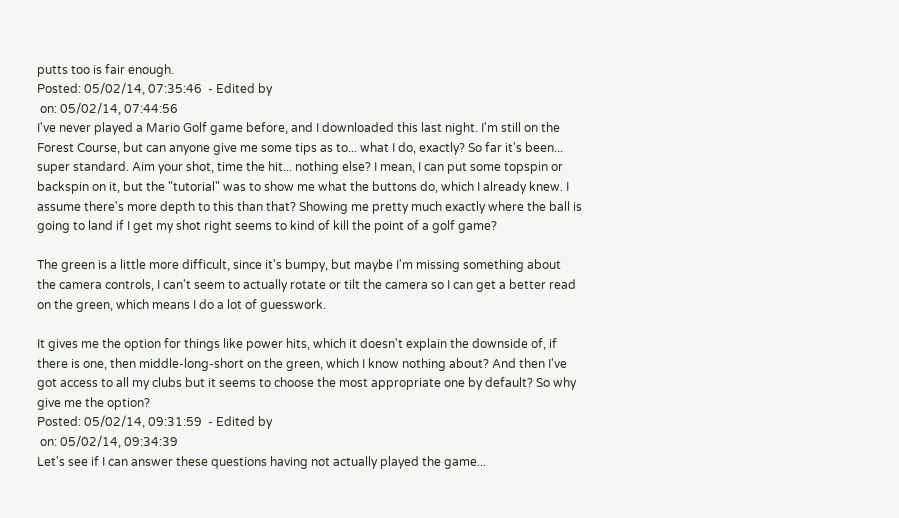putts too is fair enough.
Posted: 05/02/14, 07:35:46  - Edited by
 on: 05/02/14, 07:44:56
I've never played a Mario Golf game before, and I downloaded this last night. I'm still on the Forest Course, but can anyone give me some tips as to... what I do, exactly? So far it's been... super standard. Aim your shot, time the hit... nothing else? I mean, I can put some topspin or backspin on it, but the "tutorial" was to show me what the buttons do, which I already knew. I assume there's more depth to this than that? Showing me pretty much exactly where the ball is going to land if I get my shot right seems to kind of kill the point of a golf game?

The green is a little more difficult, since it's bumpy, but maybe I'm missing something about the camera controls, I can't seem to actually rotate or tilt the camera so I can get a better read on the green, which means I do a lot of guesswork.

It gives me the option for things like power hits, which it doesn't explain the downside of, if there is one, then middle-long-short on the green, which I know nothing about? And then I've got access to all my clubs but it seems to choose the most appropriate one by default? So why give me the option?
Posted: 05/02/14, 09:31:59  - Edited by
 on: 05/02/14, 09:34:39
Let's see if I can answer these questions having not actually played the game...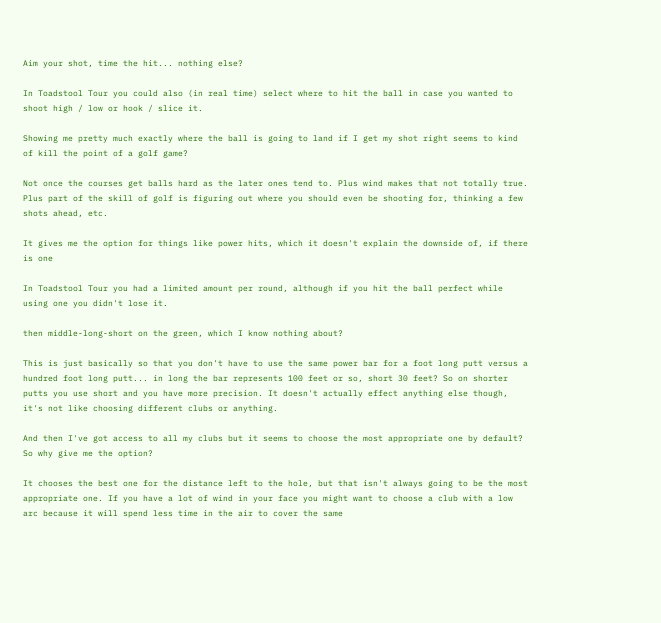Aim your shot, time the hit... nothing else?

In Toadstool Tour you could also (in real time) select where to hit the ball in case you wanted to shoot high / low or hook / slice it.

Showing me pretty much exactly where the ball is going to land if I get my shot right seems to kind of kill the point of a golf game?

Not once the courses get balls hard as the later ones tend to. Plus wind makes that not totally true. Plus part of the skill of golf is figuring out where you should even be shooting for, thinking a few shots ahead, etc.

It gives me the option for things like power hits, which it doesn't explain the downside of, if there is one

In Toadstool Tour you had a limited amount per round, although if you hit the ball perfect while using one you didn't lose it.

then middle-long-short on the green, which I know nothing about?

This is just basically so that you don't have to use the same power bar for a foot long putt versus a hundred foot long putt... in long the bar represents 100 feet or so, short 30 feet? So on shorter putts you use short and you have more precision. It doesn't actually effect anything else though, it's not like choosing different clubs or anything.

And then I've got access to all my clubs but it seems to choose the most appropriate one by default? So why give me the option?

It chooses the best one for the distance left to the hole, but that isn't always going to be the most appropriate one. If you have a lot of wind in your face you might want to choose a club with a low arc because it will spend less time in the air to cover the same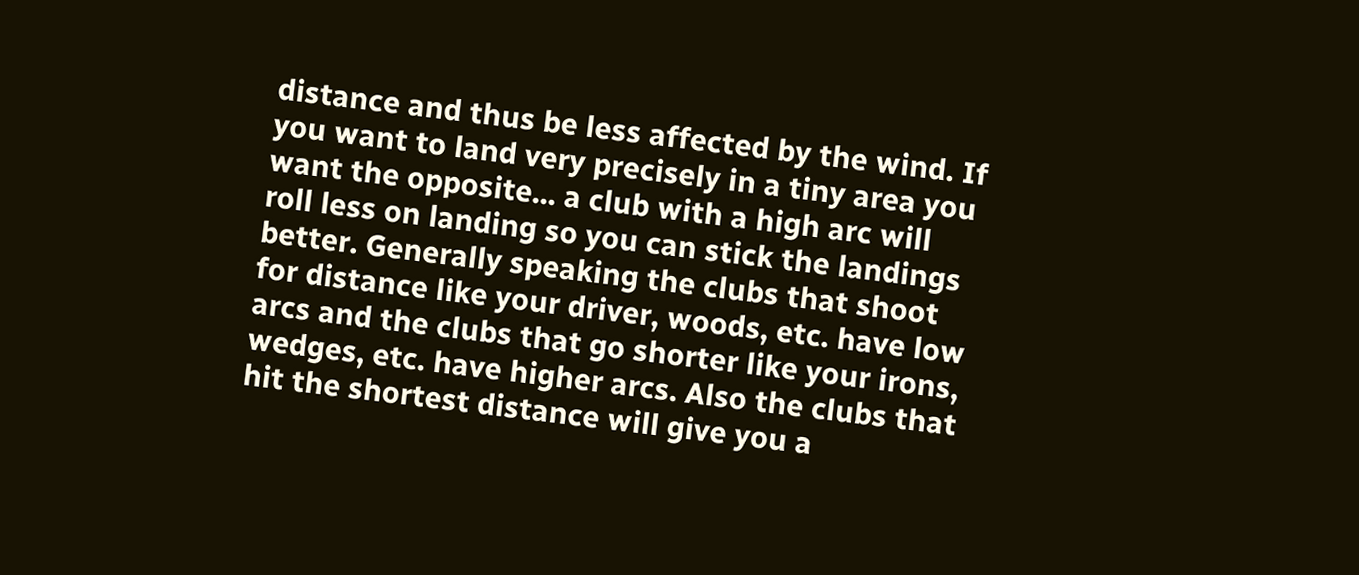distance and thus be less affected by the wind. If you want to land very precisely in a tiny area you want the opposite... a club with a high arc will roll less on landing so you can stick the landings better. Generally speaking the clubs that shoot for distance like your driver, woods, etc. have low arcs and the clubs that go shorter like your irons, wedges, etc. have higher arcs. Also the clubs that hit the shortest distance will give you a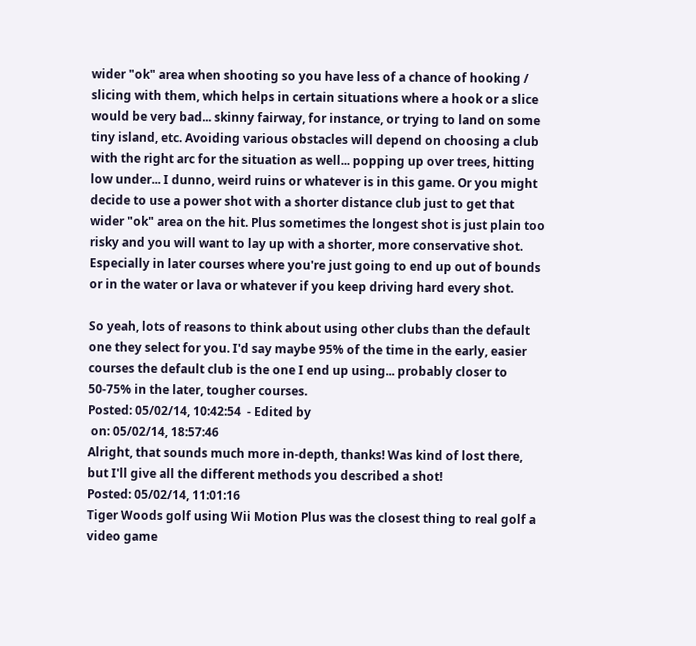wider "ok" area when shooting so you have less of a chance of hooking / slicing with them, which helps in certain situations where a hook or a slice would be very bad... skinny fairway, for instance, or trying to land on some tiny island, etc. Avoiding various obstacles will depend on choosing a club with the right arc for the situation as well... popping up over trees, hitting low under... I dunno, weird ruins or whatever is in this game. Or you might decide to use a power shot with a shorter distance club just to get that wider "ok" area on the hit. Plus sometimes the longest shot is just plain too risky and you will want to lay up with a shorter, more conservative shot. Especially in later courses where you're just going to end up out of bounds or in the water or lava or whatever if you keep driving hard every shot.

So yeah, lots of reasons to think about using other clubs than the default one they select for you. I'd say maybe 95% of the time in the early, easier courses the default club is the one I end up using... probably closer to 50-75% in the later, tougher courses.
Posted: 05/02/14, 10:42:54  - Edited by
 on: 05/02/14, 18:57:46
Alright, that sounds much more in-depth, thanks! Was kind of lost there, but I'll give all the different methods you described a shot!
Posted: 05/02/14, 11:01:16
Tiger Woods golf using Wii Motion Plus was the closest thing to real golf a video game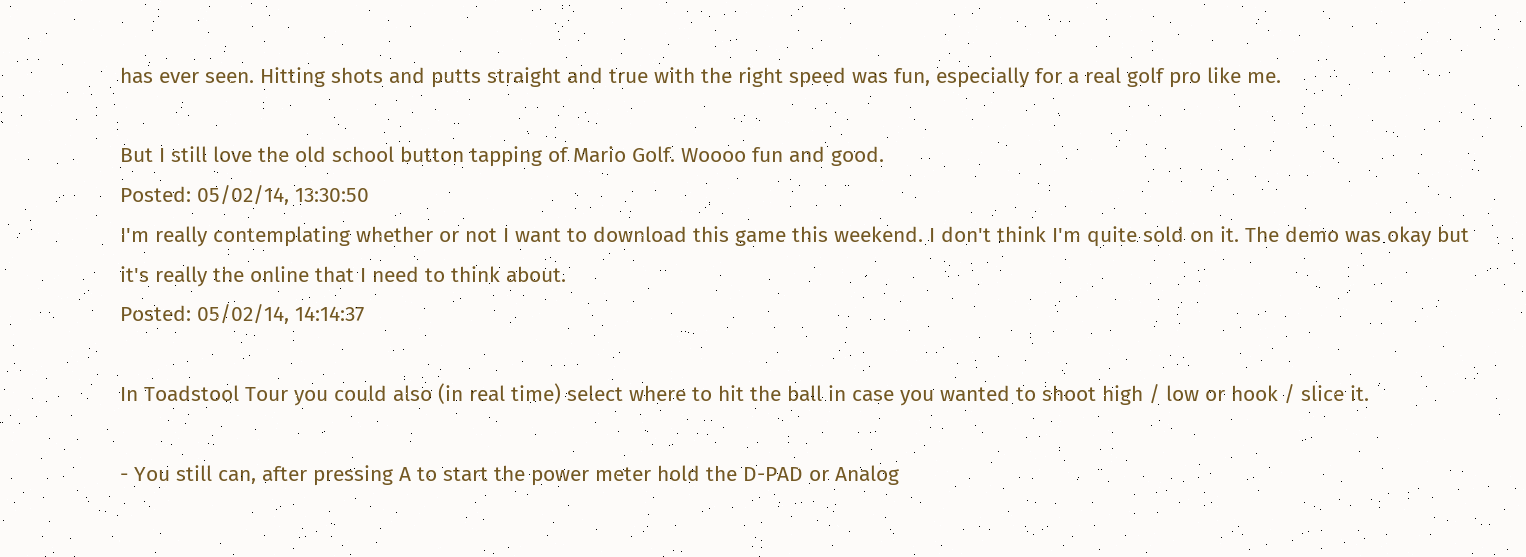has ever seen. Hitting shots and putts straight and true with the right speed was fun, especially for a real golf pro like me.

But I still love the old school button tapping of Mario Golf. Woooo fun and good.
Posted: 05/02/14, 13:30:50
I'm really contemplating whether or not I want to download this game this weekend. I don't think I'm quite sold on it. The demo was okay but it's really the online that I need to think about.
Posted: 05/02/14, 14:14:37

In Toadstool Tour you could also (in real time) select where to hit the ball in case you wanted to shoot high / low or hook / slice it.

- You still can, after pressing A to start the power meter hold the D-PAD or Analog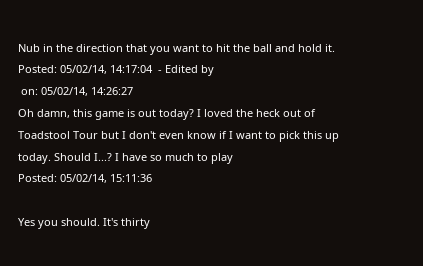Nub in the direction that you want to hit the ball and hold it.
Posted: 05/02/14, 14:17:04  - Edited by
 on: 05/02/14, 14:26:27
Oh damn, this game is out today? I loved the heck out of Toadstool Tour but I don't even know if I want to pick this up today. Should I...? I have so much to play
Posted: 05/02/14, 15:11:36

Yes you should. It's thirty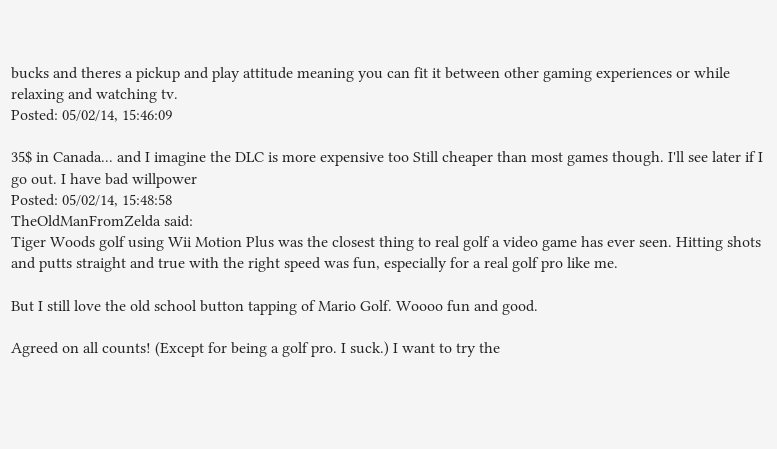bucks and theres a pickup and play attitude meaning you can fit it between other gaming experiences or while relaxing and watching tv.
Posted: 05/02/14, 15:46:09

35$ in Canada... and I imagine the DLC is more expensive too Still cheaper than most games though. I'll see later if I go out. I have bad willpower
Posted: 05/02/14, 15:48:58
TheOldManFromZelda said:
Tiger Woods golf using Wii Motion Plus was the closest thing to real golf a video game has ever seen. Hitting shots and putts straight and true with the right speed was fun, especially for a real golf pro like me.

But I still love the old school button tapping of Mario Golf. Woooo fun and good.

Agreed on all counts! (Except for being a golf pro. I suck.) I want to try the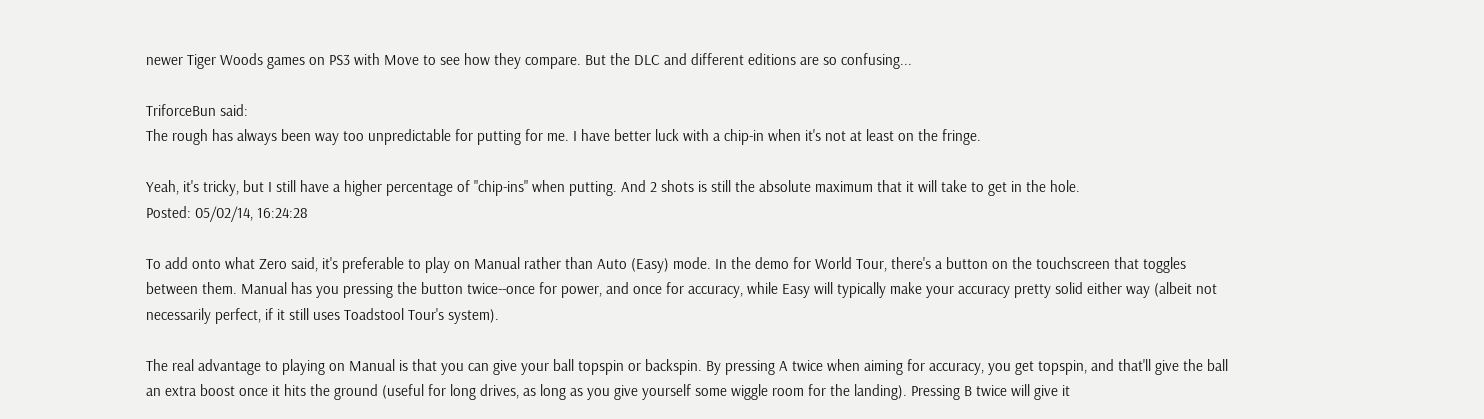newer Tiger Woods games on PS3 with Move to see how they compare. But the DLC and different editions are so confusing...

TriforceBun said:
The rough has always been way too unpredictable for putting for me. I have better luck with a chip-in when it's not at least on the fringe.

Yeah, it's tricky, but I still have a higher percentage of "chip-ins" when putting. And 2 shots is still the absolute maximum that it will take to get in the hole.
Posted: 05/02/14, 16:24:28

To add onto what Zero said, it's preferable to play on Manual rather than Auto (Easy) mode. In the demo for World Tour, there's a button on the touchscreen that toggles between them. Manual has you pressing the button twice--once for power, and once for accuracy, while Easy will typically make your accuracy pretty solid either way (albeit not necessarily perfect, if it still uses Toadstool Tour's system).

The real advantage to playing on Manual is that you can give your ball topspin or backspin. By pressing A twice when aiming for accuracy, you get topspin, and that'll give the ball an extra boost once it hits the ground (useful for long drives, as long as you give yourself some wiggle room for the landing). Pressing B twice will give it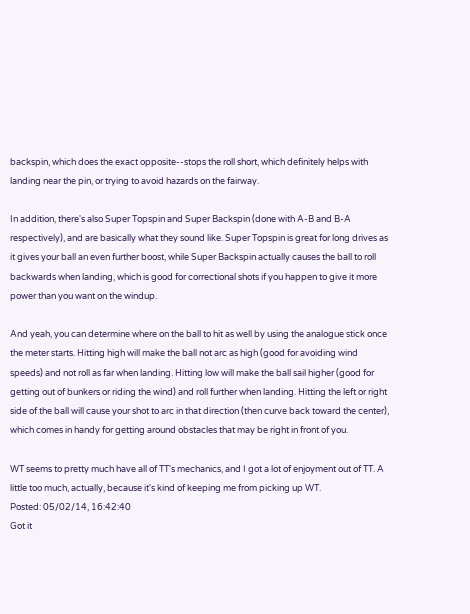backspin, which does the exact opposite--stops the roll short, which definitely helps with landing near the pin, or trying to avoid hazards on the fairway.

In addition, there's also Super Topspin and Super Backspin (done with A-B and B-A respectively), and are basically what they sound like. Super Topspin is great for long drives as it gives your ball an even further boost, while Super Backspin actually causes the ball to roll backwards when landing, which is good for correctional shots if you happen to give it more power than you want on the windup.

And yeah, you can determine where on the ball to hit as well by using the analogue stick once the meter starts. Hitting high will make the ball not arc as high (good for avoiding wind speeds) and not roll as far when landing. Hitting low will make the ball sail higher (good for getting out of bunkers or riding the wind) and roll further when landing. Hitting the left or right side of the ball will cause your shot to arc in that direction (then curve back toward the center), which comes in handy for getting around obstacles that may be right in front of you.

WT seems to pretty much have all of TT's mechanics, and I got a lot of enjoyment out of TT. A little too much, actually, because it's kind of keeping me from picking up WT.
Posted: 05/02/14, 16:42:40
Got it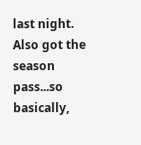last night. Also got the season pass...so basically,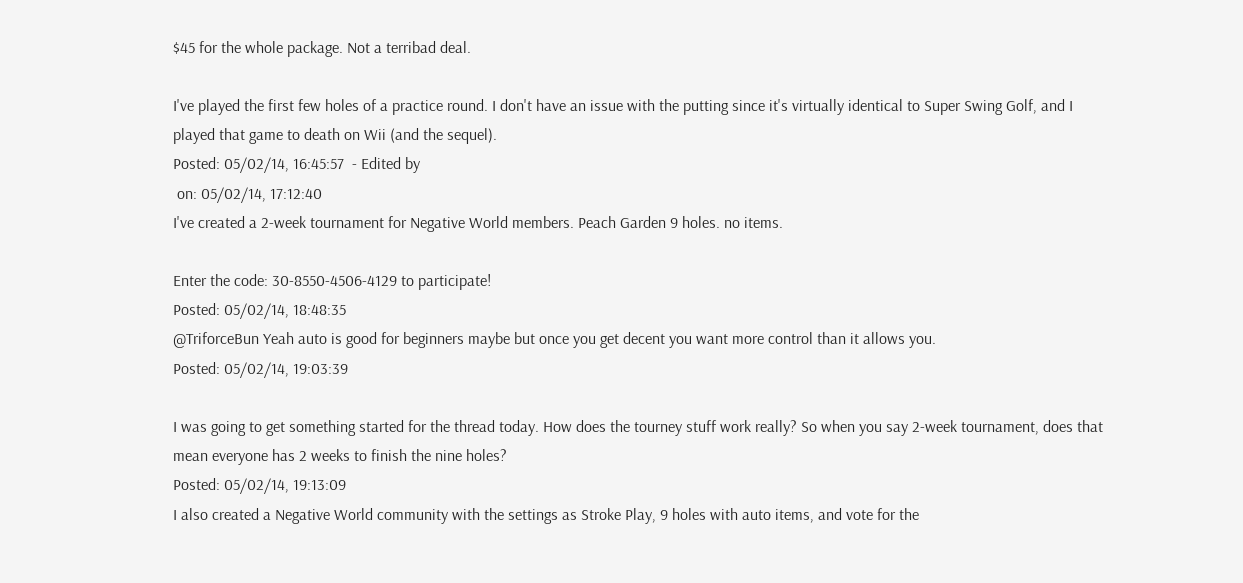$45 for the whole package. Not a terribad deal.

I've played the first few holes of a practice round. I don't have an issue with the putting since it's virtually identical to Super Swing Golf, and I played that game to death on Wii (and the sequel).
Posted: 05/02/14, 16:45:57  - Edited by
 on: 05/02/14, 17:12:40
I've created a 2-week tournament for Negative World members. Peach Garden 9 holes. no items.

Enter the code: 30-8550-4506-4129 to participate!
Posted: 05/02/14, 18:48:35
@TriforceBun Yeah auto is good for beginners maybe but once you get decent you want more control than it allows you.
Posted: 05/02/14, 19:03:39

I was going to get something started for the thread today. How does the tourney stuff work really? So when you say 2-week tournament, does that mean everyone has 2 weeks to finish the nine holes?
Posted: 05/02/14, 19:13:09
I also created a Negative World community with the settings as Stroke Play, 9 holes with auto items, and vote for the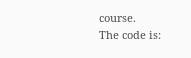course.
The code is: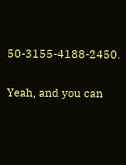50-3155-4188-2450.

Yeah, and you can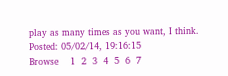play as many times as you want, I think.
Posted: 05/02/14, 19:16:15
Browse    1  2  3  4  5  6  7